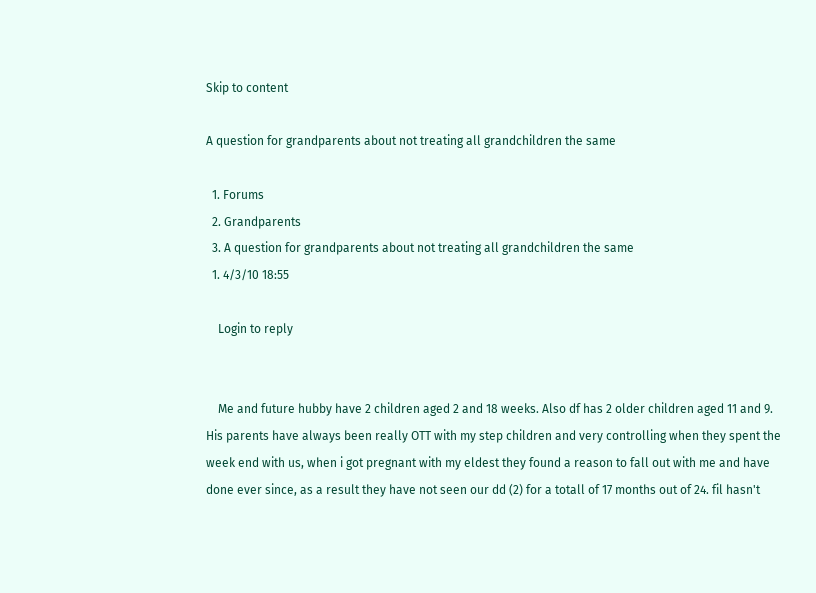Skip to content

A question for grandparents about not treating all grandchildren the same

  1. Forums
  2. Grandparents
  3. A question for grandparents about not treating all grandchildren the same
  1. 4/3/10 18:55

    Login to reply


    Me and future hubby have 2 children aged 2 and 18 weeks. Also df has 2 older children aged 11 and 9. His parents have always been really OTT with my step children and very controlling when they spent the week end with us, when i got pregnant with my eldest they found a reason to fall out with me and have done ever since, as a result they have not seen our dd (2) for a totall of 17 months out of 24. fil hasn't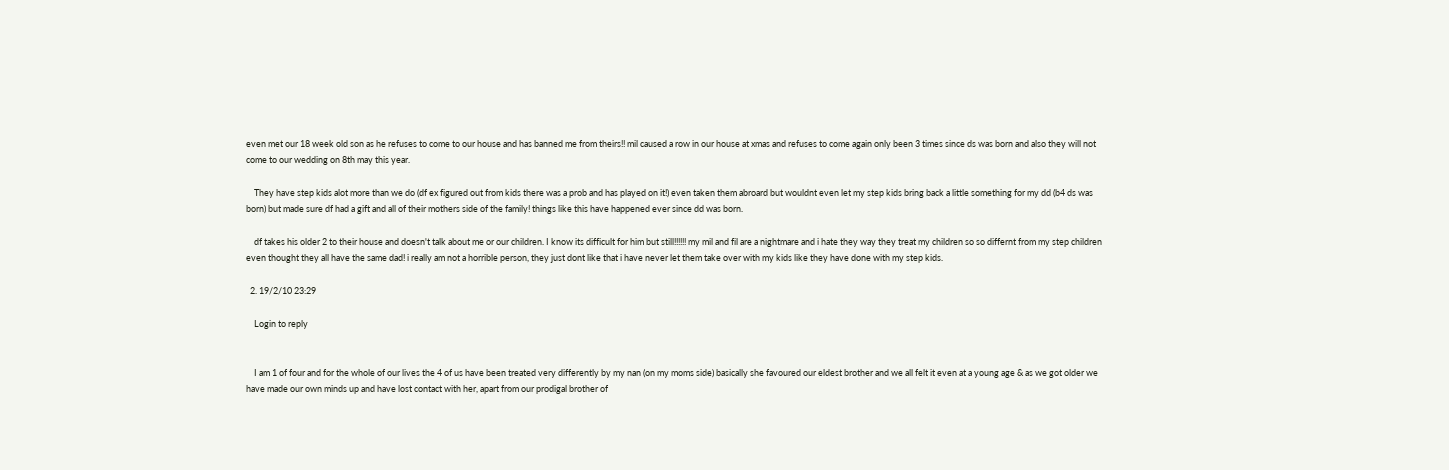even met our 18 week old son as he refuses to come to our house and has banned me from theirs!! mil caused a row in our house at xmas and refuses to come again only been 3 times since ds was born and also they will not come to our wedding on 8th may this year.

    They have step kids alot more than we do (df ex figured out from kids there was a prob and has played on it!) even taken them abroard but wouldnt even let my step kids bring back a little something for my dd (b4 ds was born) but made sure df had a gift and all of their mothers side of the family! things like this have happened ever since dd was born.

    df takes his older 2 to their house and doesn't talk about me or our children. I know its difficult for him but still!!!!!! my mil and fil are a nightmare and i hate they way they treat my children so so differnt from my step children even thought they all have the same dad! i really am not a horrible person, they just dont like that i have never let them take over with my kids like they have done with my step kids.

  2. 19/2/10 23:29

    Login to reply


    I am 1 of four and for the whole of our lives the 4 of us have been treated very differently by my nan (on my moms side) basically she favoured our eldest brother and we all felt it even at a young age & as we got older we have made our own minds up and have lost contact with her, apart from our prodigal brother of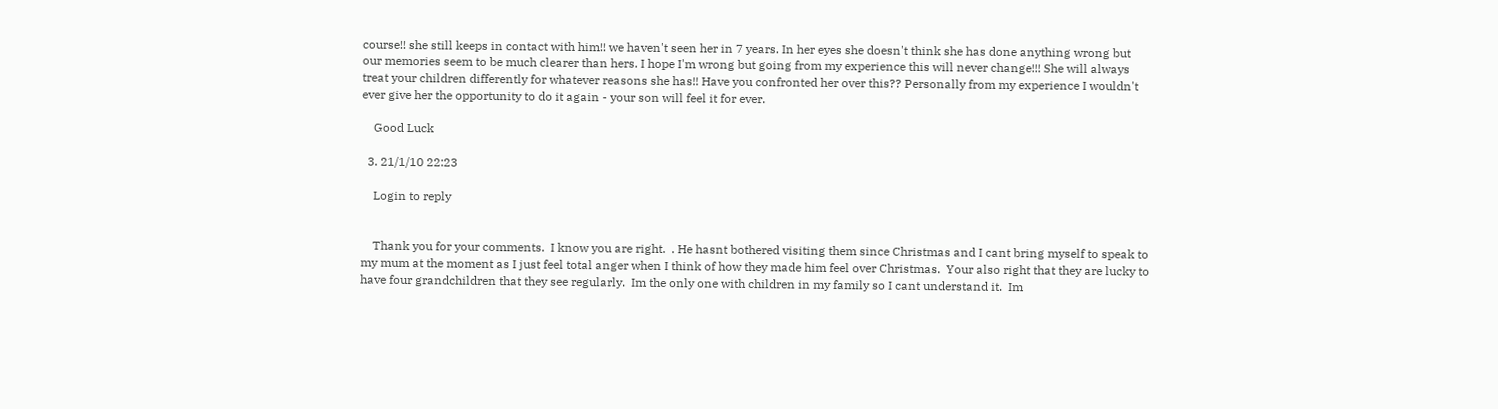course!! she still keeps in contact with him!! we haven't seen her in 7 years. In her eyes she doesn't think she has done anything wrong but our memories seem to be much clearer than hers. I hope I'm wrong but going from my experience this will never change!!! She will always treat your children differently for whatever reasons she has!! Have you confronted her over this?? Personally from my experience I wouldn't ever give her the opportunity to do it again - your son will feel it for ever.

    Good Luck

  3. 21/1/10 22:23

    Login to reply


    Thank you for your comments.  I know you are right.  . He hasnt bothered visiting them since Christmas and I cant bring myself to speak to my mum at the moment as I just feel total anger when I think of how they made him feel over Christmas.  Your also right that they are lucky to have four grandchildren that they see regularly.  Im the only one with children in my family so I cant understand it.  Im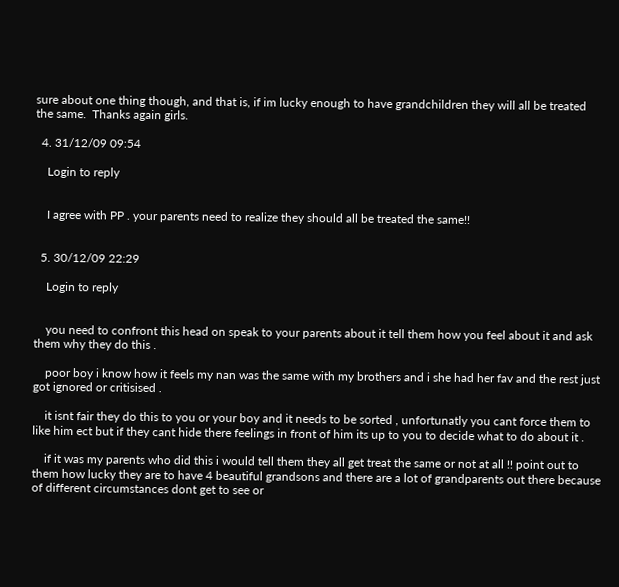sure about one thing though, and that is, if im lucky enough to have grandchildren they will all be treated the same.  Thanks again girls.

  4. 31/12/09 09:54

    Login to reply


    I agree with PP . your parents need to realize they should all be treated the same!!


  5. 30/12/09 22:29

    Login to reply


    you need to confront this head on speak to your parents about it tell them how you feel about it and ask them why they do this .

    poor boy i know how it feels my nan was the same with my brothers and i she had her fav and the rest just got ignored or critisised .

    it isnt fair they do this to you or your boy and it needs to be sorted , unfortunatly you cant force them to like him ect but if they cant hide there feelings in front of him its up to you to decide what to do about it .

    if it was my parents who did this i would tell them they all get treat the same or not at all !! point out to them how lucky they are to have 4 beautiful grandsons and there are a lot of grandparents out there because of different circumstances dont get to see or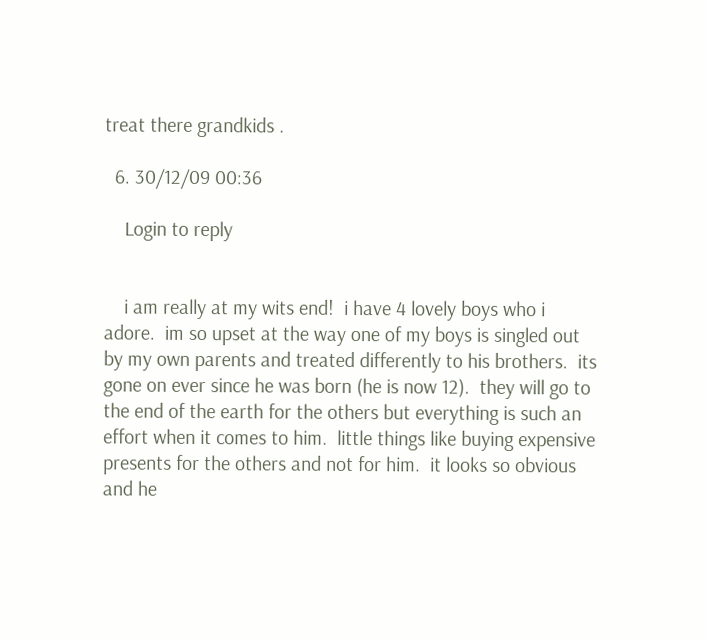treat there grandkids .

  6. 30/12/09 00:36

    Login to reply


    i am really at my wits end!  i have 4 lovely boys who i adore.  im so upset at the way one of my boys is singled out by my own parents and treated differently to his brothers.  its gone on ever since he was born (he is now 12).  they will go to the end of the earth for the others but everything is such an effort when it comes to him.  little things like buying expensive presents for the others and not for him.  it looks so obvious and he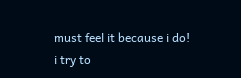must feel it because i do!  i try to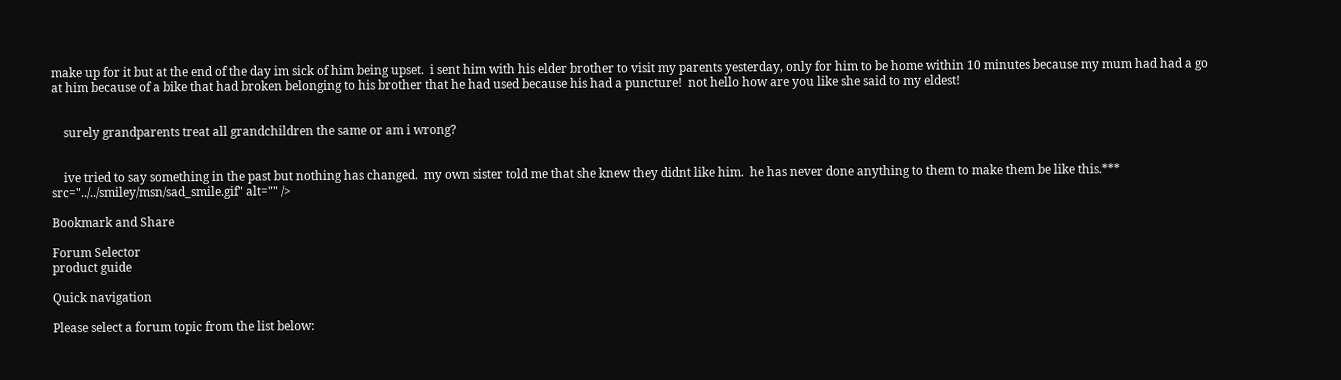make up for it but at the end of the day im sick of him being upset.  i sent him with his elder brother to visit my parents yesterday, only for him to be home within 10 minutes because my mum had had a go at him because of a bike that had broken belonging to his brother that he had used because his had a puncture!  not hello how are you like she said to my eldest!


    surely grandparents treat all grandchildren the same or am i wrong?


    ive tried to say something in the past but nothing has changed.  my own sister told me that she knew they didnt like him.  he has never done anything to them to make them be like this.*** src="../../smiley/msn/sad_smile.gif" alt="" />

Bookmark and Share

Forum Selector
product guide

Quick navigation

Please select a forum topic from the list below: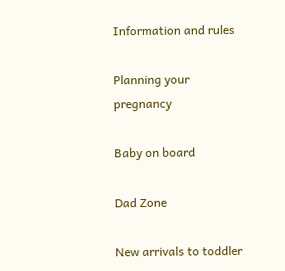Information and rules

Planning your pregnancy

Baby on board

Dad Zone

New arrivals to toddler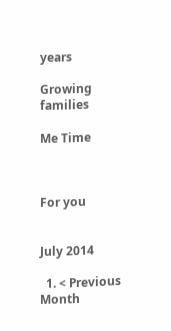years

Growing families

Me Time



For you


July 2014

  1. < Previous Month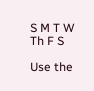S M T W Th F S

Use the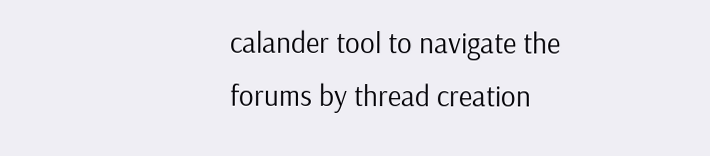calander tool to navigate the forums by thread creation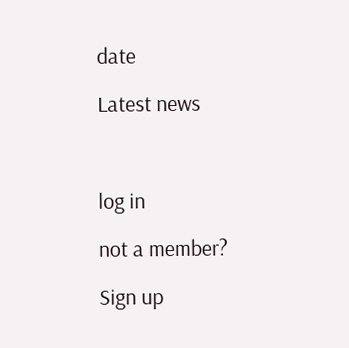date

Latest news



log in

not a member?

Sign up